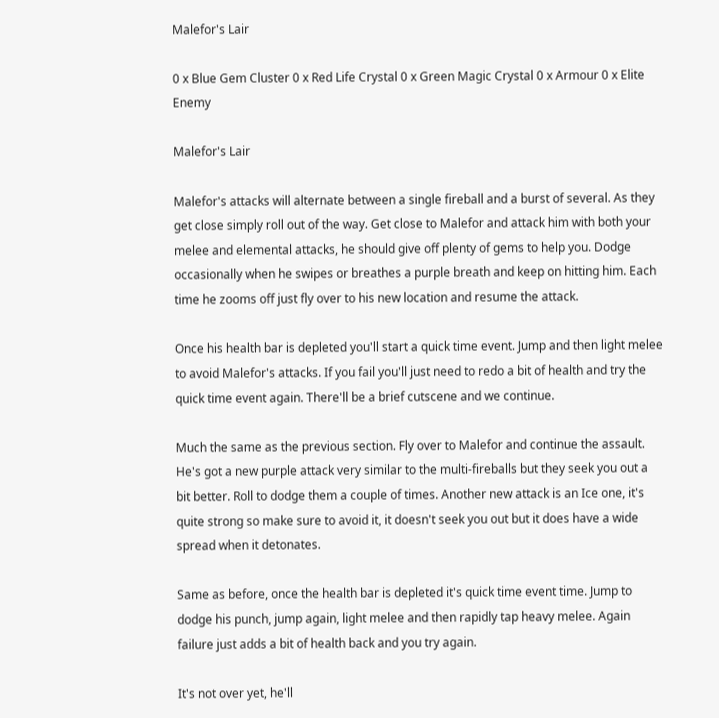Malefor's Lair

0 x Blue Gem Cluster 0 x Red Life Crystal 0 x Green Magic Crystal 0 x Armour 0 x Elite Enemy

Malefor's Lair

Malefor's attacks will alternate between a single fireball and a burst of several. As they get close simply roll out of the way. Get close to Malefor and attack him with both your melee and elemental attacks, he should give off plenty of gems to help you. Dodge occasionally when he swipes or breathes a purple breath and keep on hitting him. Each time he zooms off just fly over to his new location and resume the attack.

Once his health bar is depleted you'll start a quick time event. Jump and then light melee to avoid Malefor's attacks. If you fail you'll just need to redo a bit of health and try the quick time event again. There'll be a brief cutscene and we continue.

Much the same as the previous section. Fly over to Malefor and continue the assault. He's got a new purple attack very similar to the multi-fireballs but they seek you out a bit better. Roll to dodge them a couple of times. Another new attack is an Ice one, it's quite strong so make sure to avoid it, it doesn't seek you out but it does have a wide spread when it detonates.

Same as before, once the health bar is depleted it's quick time event time. Jump to dodge his punch, jump again, light melee and then rapidly tap heavy melee. Again failure just adds a bit of health back and you try again.

It's not over yet, he'll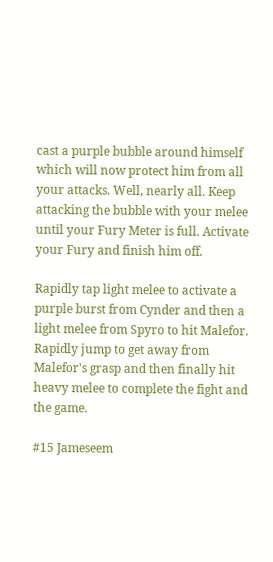cast a purple bubble around himself which will now protect him from all your attacks. Well, nearly all. Keep attacking the bubble with your melee until your Fury Meter is full. Activate your Fury and finish him off.

Rapidly tap light melee to activate a purple burst from Cynder and then a light melee from Spyro to hit Malefor. Rapidly jump to get away from Malefor's grasp and then finally hit heavy melee to complete the fight and the game.

#15 Jameseem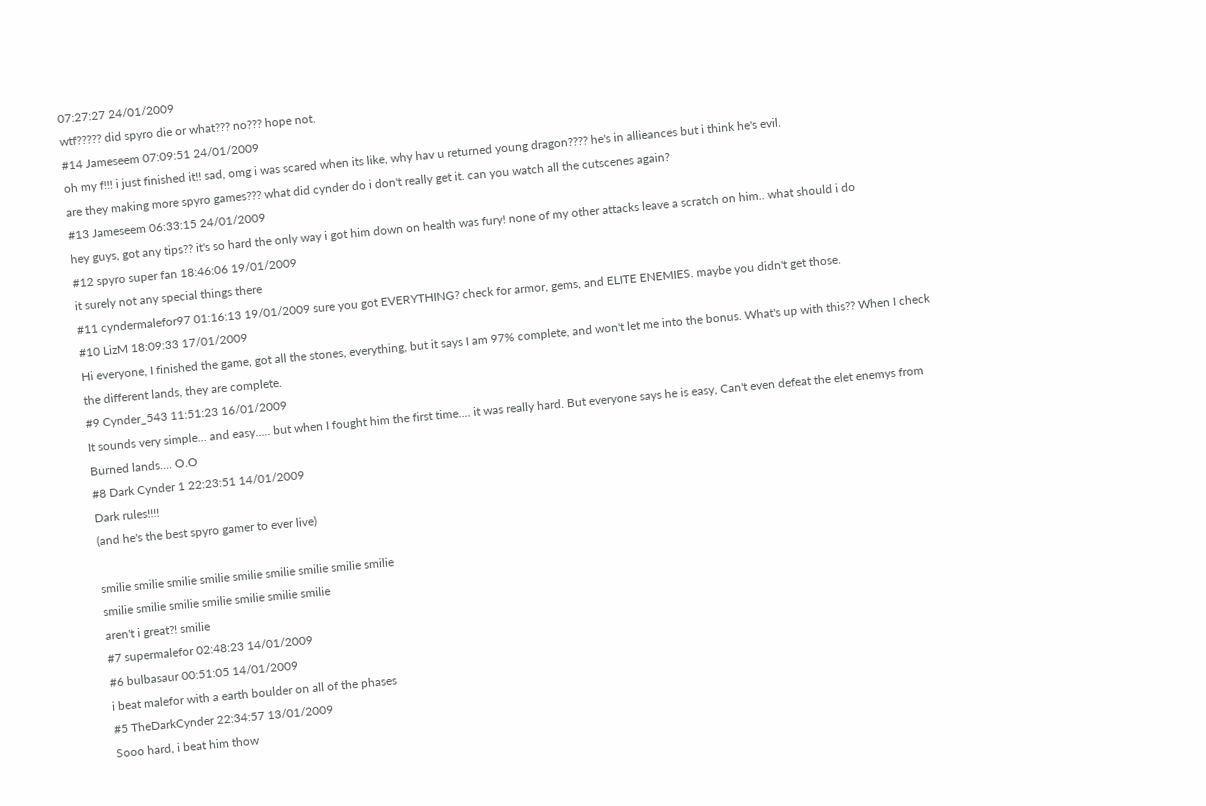07:27:27 24/01/2009
wtf????? did spyro die or what??? no??? hope not.
#14 Jameseem 07:09:51 24/01/2009
oh my f!!! i just finished it!! sad, omg i was scared when its like, why hav u returned young dragon???? he's in allieances but i think he's evil.
are they making more spyro games??? what did cynder do i don't really get it. can you watch all the cutscenes again?
#13 Jameseem 06:33:15 24/01/2009
hey guys, got any tips?? it's so hard the only way i got him down on health was fury! none of my other attacks leave a scratch on him.. what should i do
#12 spyro super fan 18:46:06 19/01/2009
it surely not any special things there
#11 cyndermalefor97 01:16:13 19/01/2009 sure you got EVERYTHING? check for armor, gems, and ELITE ENEMIES. maybe you didn't get those.
#10 LizM 18:09:33 17/01/2009
Hi everyone, I finished the game, got all the stones, everything, but it says I am 97% complete, and won't let me into the bonus. What's up with this?? When I check the different lands, they are complete.
#9 Cynder_543 11:51:23 16/01/2009
It sounds very simple... and easy..... but when I fought him the first time.... it was really hard. But everyone says he is easy, Can't even defeat the elet enemys from Burned lands.... O.O
#8 Dark Cynder 1 22:23:51 14/01/2009
Dark rules!!!!
(and he's the best spyro gamer to ever live)

smilie smilie smilie smilie smilie smilie smilie smilie smilie
smilie smilie smilie smilie smilie smilie smilie
aren't i great?! smilie
#7 supermalefor 02:48:23 14/01/2009
#6 bulbasaur 00:51:05 14/01/2009
i beat malefor with a earth boulder on all of the phases
#5 TheDarkCynder 22:34:57 13/01/2009
Sooo hard, i beat him thow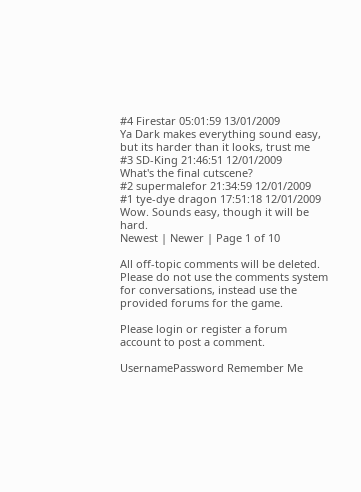#4 Firestar 05:01:59 13/01/2009
Ya Dark makes everything sound easy, but its harder than it looks, trust me
#3 SD-King 21:46:51 12/01/2009
What's the final cutscene?
#2 supermalefor 21:34:59 12/01/2009
#1 tye-dye dragon 17:51:18 12/01/2009
Wow. Sounds easy, though it will be hard.
Newest | Newer | Page 1 of 10

All off-topic comments will be deleted. Please do not use the comments system for conversations, instead use the provided forums for the game.

Please login or register a forum account to post a comment.

UsernamePassword Remember Me